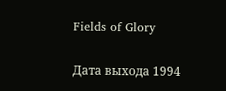Fields of Glory

Дата выхода 1994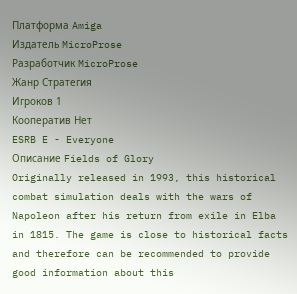Платформа Amiga
Издатель MicroProse
Разработчик MicroProse
Жанр Стратегия
Игроков 1
Кооператив Нет
ESRB E - Everyone
Описание Fields of Glory
Originally released in 1993, this historical combat simulation deals with the wars of Napoleon after his return from exile in Elba in 1815. The game is close to historical facts and therefore can be recommended to provide good information about this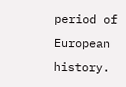period of European history.